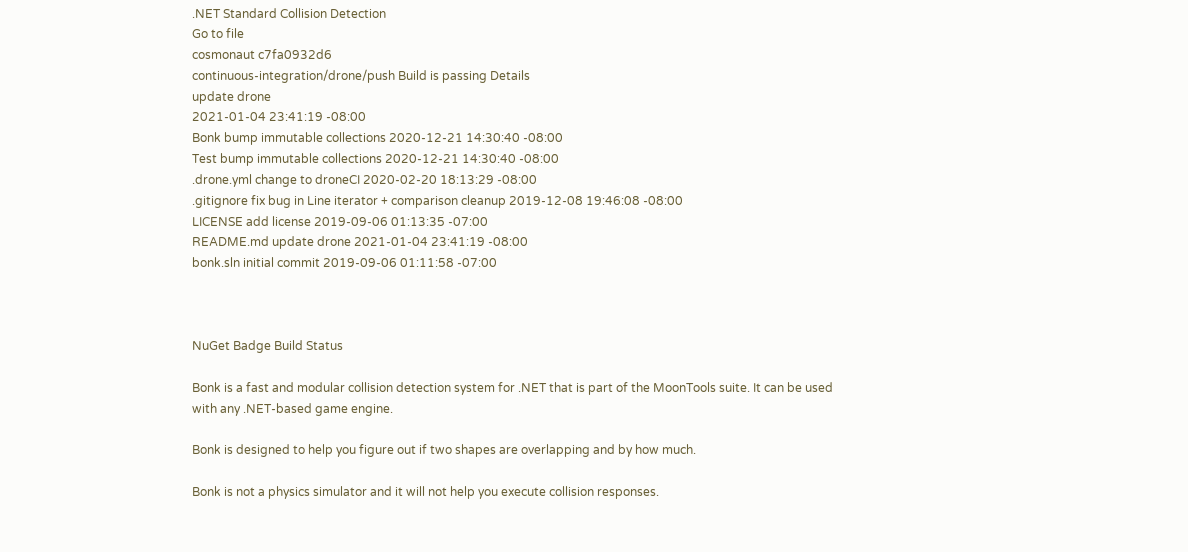.NET Standard Collision Detection
Go to file
cosmonaut c7fa0932d6
continuous-integration/drone/push Build is passing Details
update drone
2021-01-04 23:41:19 -08:00
Bonk bump immutable collections 2020-12-21 14:30:40 -08:00
Test bump immutable collections 2020-12-21 14:30:40 -08:00
.drone.yml change to droneCI 2020-02-20 18:13:29 -08:00
.gitignore fix bug in Line iterator + comparison cleanup 2019-12-08 19:46:08 -08:00
LICENSE add license 2019-09-06 01:13:35 -07:00
README.md update drone 2021-01-04 23:41:19 -08:00
bonk.sln initial commit 2019-09-06 01:11:58 -07:00



NuGet Badge Build Status

Bonk is a fast and modular collision detection system for .NET that is part of the MoonTools suite. It can be used with any .NET-based game engine.

Bonk is designed to help you figure out if two shapes are overlapping and by how much.

Bonk is not a physics simulator and it will not help you execute collision responses.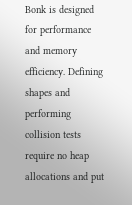Bonk is designed for performance and memory efficiency. Defining shapes and performing collision tests require no heap allocations and put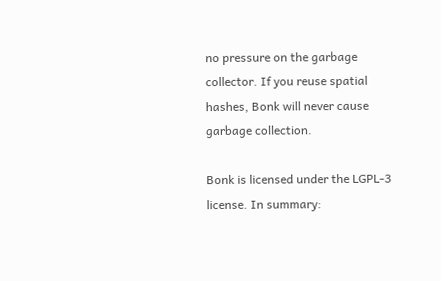no pressure on the garbage collector. If you reuse spatial hashes, Bonk will never cause garbage collection.

Bonk is licensed under the LGPL-3 license. In summary: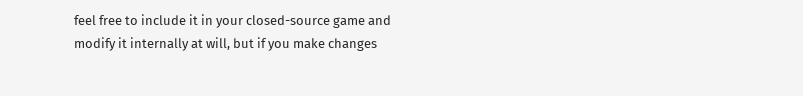feel free to include it in your closed-source game and modify it internally at will, but if you make changes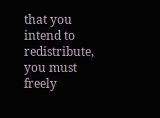that you intend to redistribute, you must freely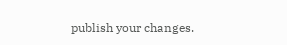publish your changes.